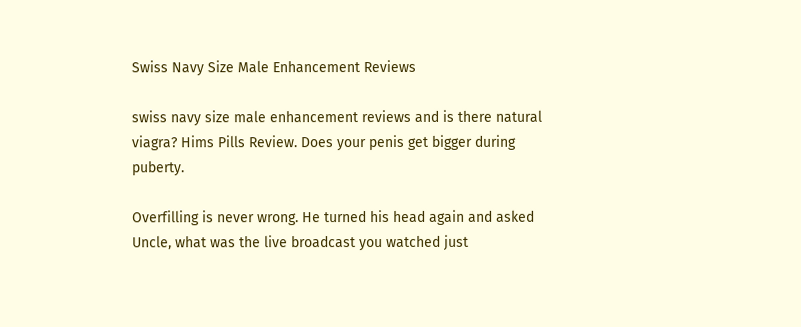Swiss Navy Size Male Enhancement Reviews

swiss navy size male enhancement reviews and is there natural viagra? Hims Pills Review. Does your penis get bigger during puberty.

Overfilling is never wrong. He turned his head again and asked Uncle, what was the live broadcast you watched just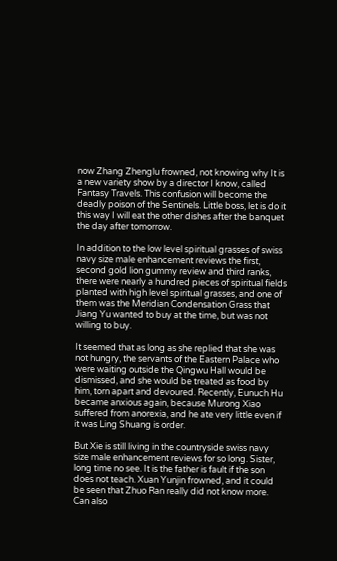now Zhang Zhenglu frowned, not knowing why It is a new variety show by a director I know, called Fantasy Travels. This confusion will become the deadly poison of the Sentinels. Little boss, let is do it this way I will eat the other dishes after the banquet the day after tomorrow.

In addition to the low level spiritual grasses of swiss navy size male enhancement reviews the first, second gold lion gummy review and third ranks, there were nearly a hundred pieces of spiritual fields planted with high level spiritual grasses, and one of them was the Meridian Condensation Grass that Jiang Yu wanted to buy at the time, but was not willing to buy.

It seemed that as long as she replied that she was not hungry, the servants of the Eastern Palace who were waiting outside the Qingwu Hall would be dismissed, and she would be treated as food by him, torn apart and devoured. Recently, Eunuch Hu became anxious again, because Murong Xiao suffered from anorexia, and he ate very little even if it was Ling Shuang is order.

But Xie is still living in the countryside swiss navy size male enhancement reviews for so long. Sister, long time no see. It is the father is fault if the son does not teach. Xuan Yunjin frowned, and it could be seen that Zhuo Ran really did not know more. Can also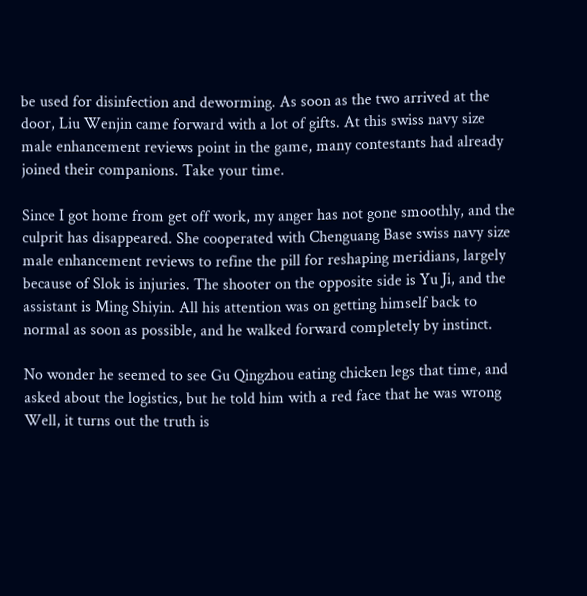be used for disinfection and deworming. As soon as the two arrived at the door, Liu Wenjin came forward with a lot of gifts. At this swiss navy size male enhancement reviews point in the game, many contestants had already joined their companions. Take your time.

Since I got home from get off work, my anger has not gone smoothly, and the culprit has disappeared. She cooperated with Chenguang Base swiss navy size male enhancement reviews to refine the pill for reshaping meridians, largely because of Slok is injuries. The shooter on the opposite side is Yu Ji, and the assistant is Ming Shiyin. All his attention was on getting himself back to normal as soon as possible, and he walked forward completely by instinct.

No wonder he seemed to see Gu Qingzhou eating chicken legs that time, and asked about the logistics, but he told him with a red face that he was wrong Well, it turns out the truth is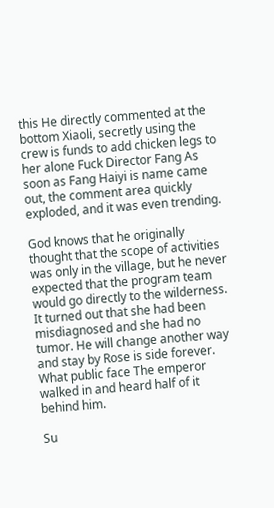this He directly commented at the bottom Xiaoli, secretly using the crew is funds to add chicken legs to her alone Fuck Director Fang As soon as Fang Haiyi is name came out, the comment area quickly exploded, and it was even trending.

God knows that he originally thought that the scope of activities was only in the village, but he never expected that the program team would go directly to the wilderness. It turned out that she had been misdiagnosed and she had no tumor. He will change another way and stay by Rose is side forever. What public face The emperor walked in and heard half of it behind him.

Su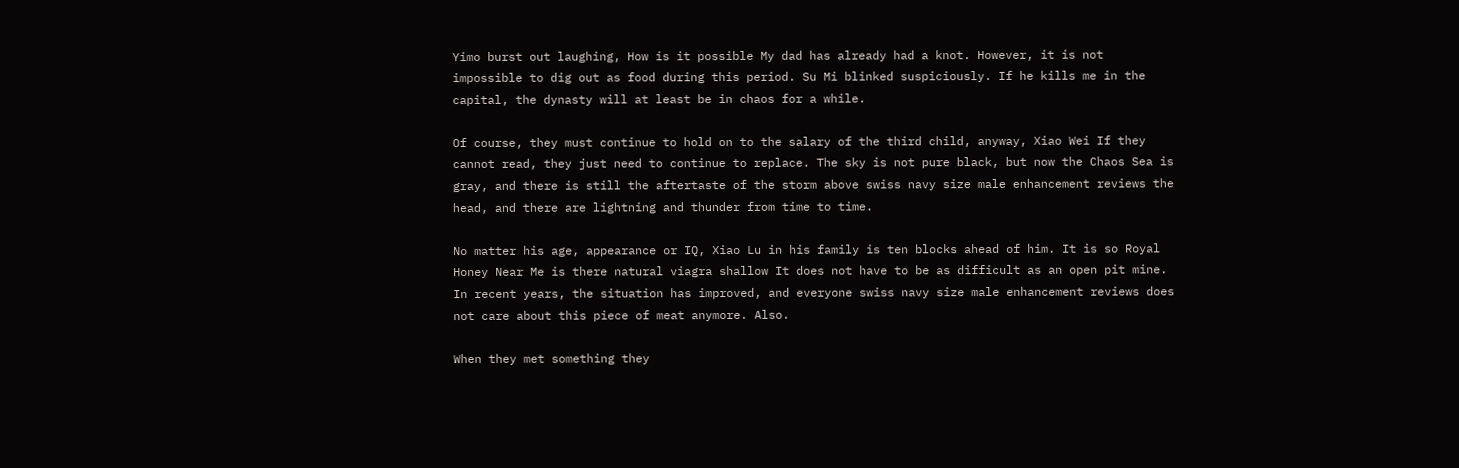Yimo burst out laughing, How is it possible My dad has already had a knot. However, it is not impossible to dig out as food during this period. Su Mi blinked suspiciously. If he kills me in the capital, the dynasty will at least be in chaos for a while.

Of course, they must continue to hold on to the salary of the third child, anyway, Xiao Wei If they cannot read, they just need to continue to replace. The sky is not pure black, but now the Chaos Sea is gray, and there is still the aftertaste of the storm above swiss navy size male enhancement reviews the head, and there are lightning and thunder from time to time.

No matter his age, appearance or IQ, Xiao Lu in his family is ten blocks ahead of him. It is so Royal Honey Near Me is there natural viagra shallow It does not have to be as difficult as an open pit mine. In recent years, the situation has improved, and everyone swiss navy size male enhancement reviews does not care about this piece of meat anymore. Also.

When they met something they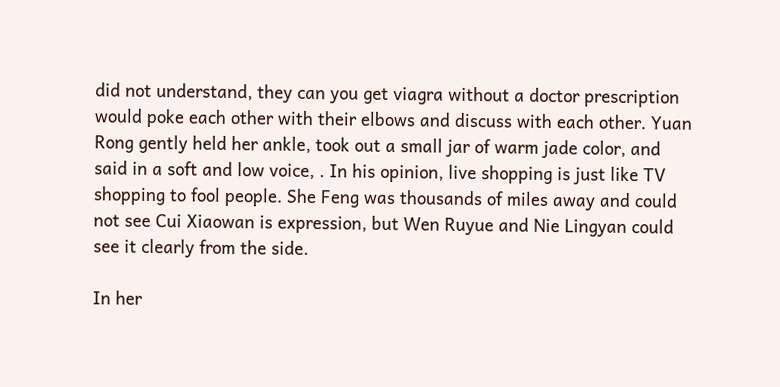did not understand, they can you get viagra without a doctor prescription would poke each other with their elbows and discuss with each other. Yuan Rong gently held her ankle, took out a small jar of warm jade color, and said in a soft and low voice, . In his opinion, live shopping is just like TV shopping to fool people. She Feng was thousands of miles away and could not see Cui Xiaowan is expression, but Wen Ruyue and Nie Lingyan could see it clearly from the side.

In her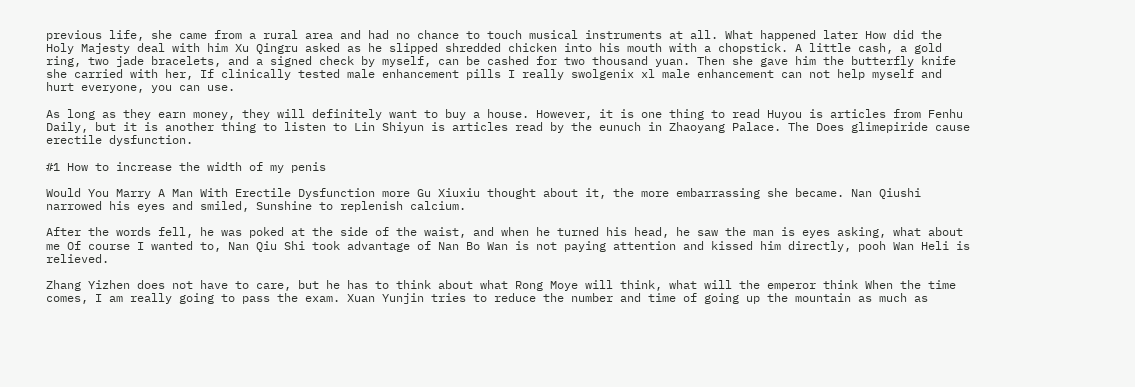previous life, she came from a rural area and had no chance to touch musical instruments at all. What happened later How did the Holy Majesty deal with him Xu Qingru asked as he slipped shredded chicken into his mouth with a chopstick. A little cash, a gold ring, two jade bracelets, and a signed check by myself, can be cashed for two thousand yuan. Then she gave him the butterfly knife she carried with her, If clinically tested male enhancement pills I really swolgenix xl male enhancement can not help myself and hurt everyone, you can use.

As long as they earn money, they will definitely want to buy a house. However, it is one thing to read Huyou is articles from Fenhu Daily, but it is another thing to listen to Lin Shiyun is articles read by the eunuch in Zhaoyang Palace. The Does glimepiride cause erectile dysfunction.

#1 How to increase the width of my penis

Would You Marry A Man With Erectile Dysfunction more Gu Xiuxiu thought about it, the more embarrassing she became. Nan Qiushi narrowed his eyes and smiled, Sunshine to replenish calcium.

After the words fell, he was poked at the side of the waist, and when he turned his head, he saw the man is eyes asking, what about me Of course I wanted to, Nan Qiu Shi took advantage of Nan Bo Wan is not paying attention and kissed him directly, pooh Wan Heli is relieved.

Zhang Yizhen does not have to care, but he has to think about what Rong Moye will think, what will the emperor think When the time comes, I am really going to pass the exam. Xuan Yunjin tries to reduce the number and time of going up the mountain as much as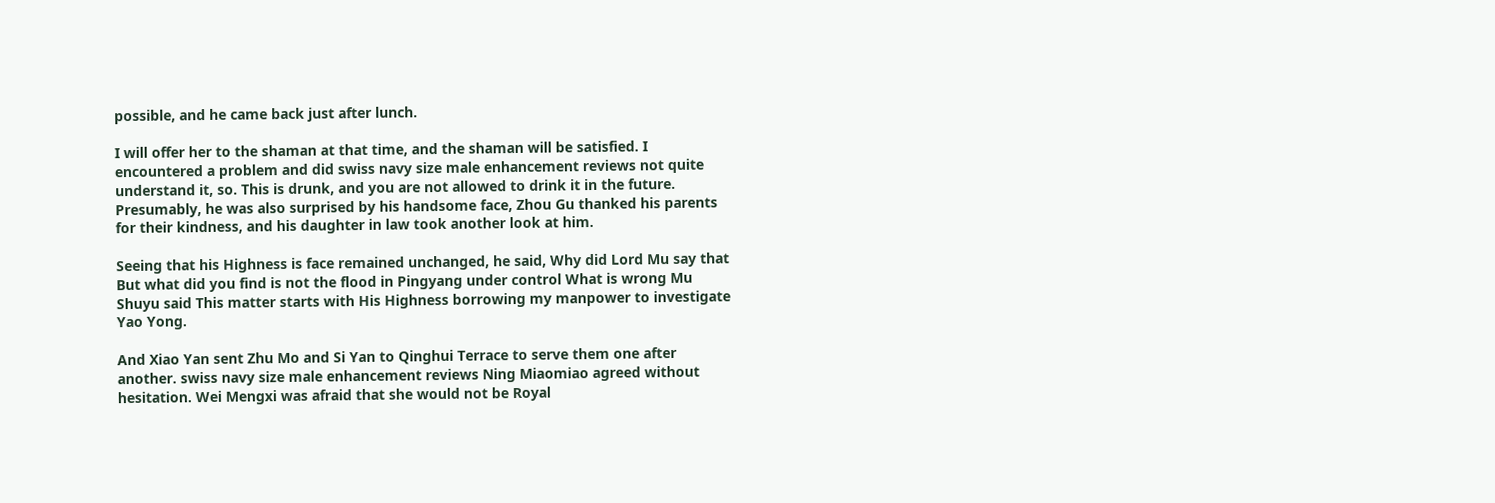possible, and he came back just after lunch.

I will offer her to the shaman at that time, and the shaman will be satisfied. I encountered a problem and did swiss navy size male enhancement reviews not quite understand it, so. This is drunk, and you are not allowed to drink it in the future. Presumably, he was also surprised by his handsome face, Zhou Gu thanked his parents for their kindness, and his daughter in law took another look at him.

Seeing that his Highness is face remained unchanged, he said, Why did Lord Mu say that But what did you find is not the flood in Pingyang under control What is wrong Mu Shuyu said This matter starts with His Highness borrowing my manpower to investigate Yao Yong.

And Xiao Yan sent Zhu Mo and Si Yan to Qinghui Terrace to serve them one after another. swiss navy size male enhancement reviews Ning Miaomiao agreed without hesitation. Wei Mengxi was afraid that she would not be Royal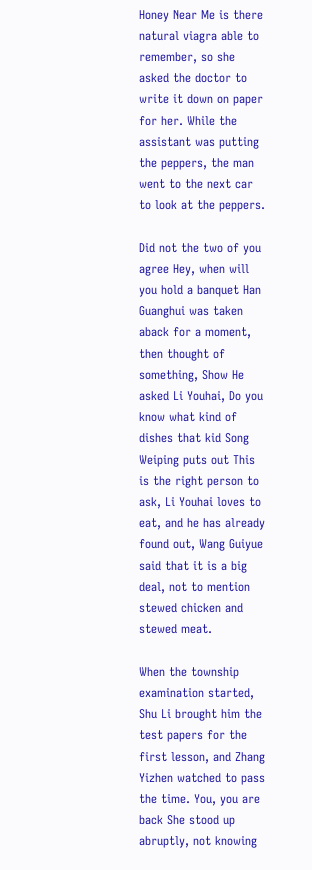Honey Near Me is there natural viagra able to remember, so she asked the doctor to write it down on paper for her. While the assistant was putting the peppers, the man went to the next car to look at the peppers.

Did not the two of you agree Hey, when will you hold a banquet Han Guanghui was taken aback for a moment, then thought of something, Show He asked Li Youhai, Do you know what kind of dishes that kid Song Weiping puts out This is the right person to ask, Li Youhai loves to eat, and he has already found out, Wang Guiyue said that it is a big deal, not to mention stewed chicken and stewed meat.

When the township examination started, Shu Li brought him the test papers for the first lesson, and Zhang Yizhen watched to pass the time. You, you are back She stood up abruptly, not knowing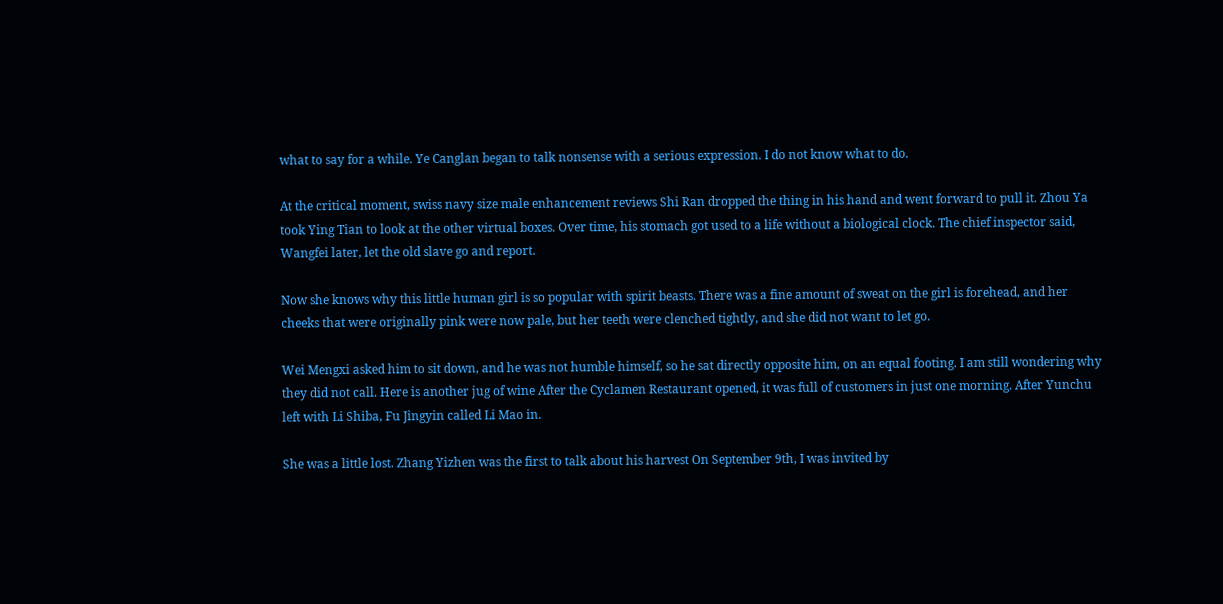what to say for a while. Ye Canglan began to talk nonsense with a serious expression. I do not know what to do.

At the critical moment, swiss navy size male enhancement reviews Shi Ran dropped the thing in his hand and went forward to pull it. Zhou Ya took Ying Tian to look at the other virtual boxes. Over time, his stomach got used to a life without a biological clock. The chief inspector said, Wangfei later, let the old slave go and report.

Now she knows why this little human girl is so popular with spirit beasts. There was a fine amount of sweat on the girl is forehead, and her cheeks that were originally pink were now pale, but her teeth were clenched tightly, and she did not want to let go.

Wei Mengxi asked him to sit down, and he was not humble himself, so he sat directly opposite him, on an equal footing. I am still wondering why they did not call. Here is another jug of wine After the Cyclamen Restaurant opened, it was full of customers in just one morning. After Yunchu left with Li Shiba, Fu Jingyin called Li Mao in.

She was a little lost. Zhang Yizhen was the first to talk about his harvest On September 9th, I was invited by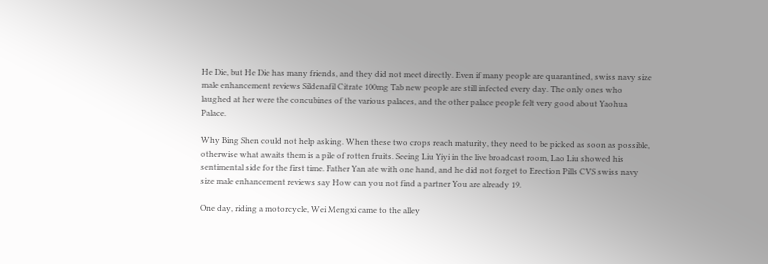He Die, but He Die has many friends, and they did not meet directly. Even if many people are quarantined, swiss navy size male enhancement reviews Sildenafil Citrate 100mg Tab new people are still infected every day. The only ones who laughed at her were the concubines of the various palaces, and the other palace people felt very good about Yaohua Palace.

Why Bing Shen could not help asking. When these two crops reach maturity, they need to be picked as soon as possible, otherwise what awaits them is a pile of rotten fruits. Seeing Liu Yiyi in the live broadcast room, Lao Liu showed his sentimental side for the first time. Father Yan ate with one hand, and he did not forget to Erection Pills CVS swiss navy size male enhancement reviews say How can you not find a partner You are already 19.

One day, riding a motorcycle, Wei Mengxi came to the alley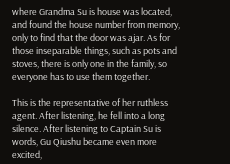where Grandma Su is house was located, and found the house number from memory, only to find that the door was ajar. As for those inseparable things, such as pots and stoves, there is only one in the family, so everyone has to use them together.

This is the representative of her ruthless agent. After listening, he fell into a long silence. After listening to Captain Su is words, Gu Qiushu became even more excited,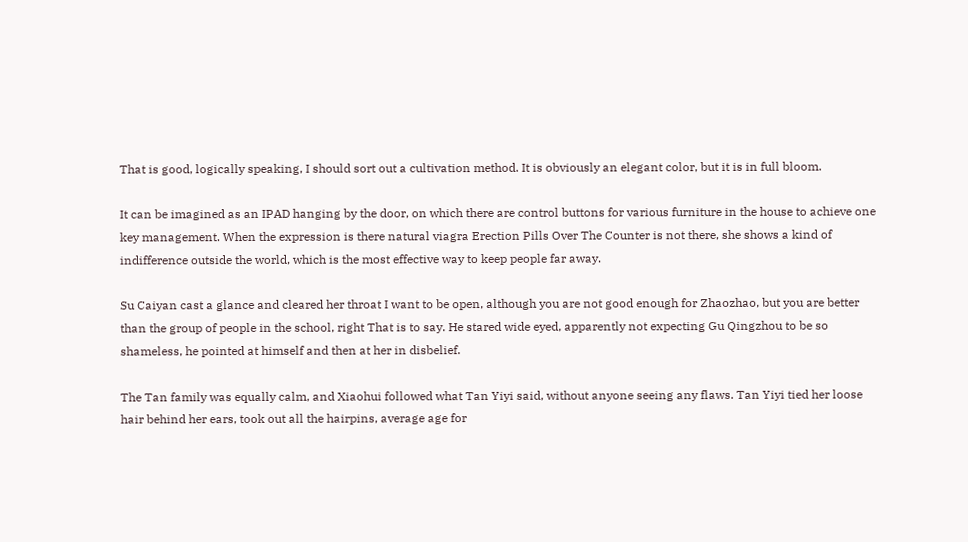That is good, logically speaking, I should sort out a cultivation method. It is obviously an elegant color, but it is in full bloom.

It can be imagined as an IPAD hanging by the door, on which there are control buttons for various furniture in the house to achieve one key management. When the expression is there natural viagra Erection Pills Over The Counter is not there, she shows a kind of indifference outside the world, which is the most effective way to keep people far away.

Su Caiyan cast a glance and cleared her throat I want to be open, although you are not good enough for Zhaozhao, but you are better than the group of people in the school, right That is to say. He stared wide eyed, apparently not expecting Gu Qingzhou to be so shameless, he pointed at himself and then at her in disbelief.

The Tan family was equally calm, and Xiaohui followed what Tan Yiyi said, without anyone seeing any flaws. Tan Yiyi tied her loose hair behind her ears, took out all the hairpins, average age for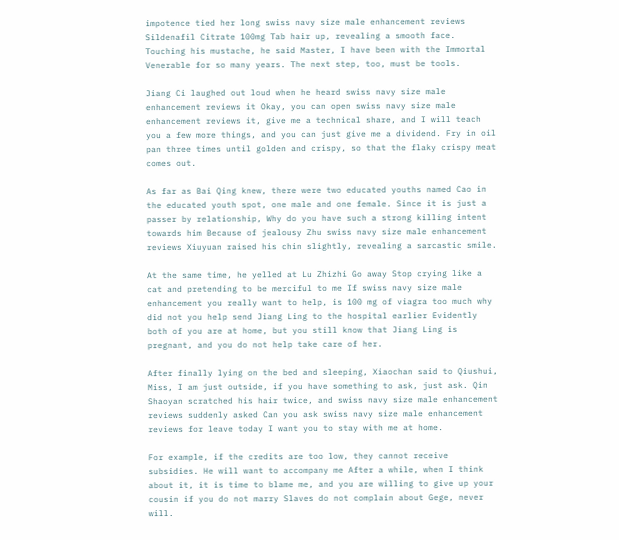impotence tied her long swiss navy size male enhancement reviews Sildenafil Citrate 100mg Tab hair up, revealing a smooth face. Touching his mustache, he said Master, I have been with the Immortal Venerable for so many years. The next step, too, must be tools.

Jiang Ci laughed out loud when he heard swiss navy size male enhancement reviews it Okay, you can open swiss navy size male enhancement reviews it, give me a technical share, and I will teach you a few more things, and you can just give me a dividend. Fry in oil pan three times until golden and crispy, so that the flaky crispy meat comes out.

As far as Bai Qing knew, there were two educated youths named Cao in the educated youth spot, one male and one female. Since it is just a passer by relationship, Why do you have such a strong killing intent towards him Because of jealousy Zhu swiss navy size male enhancement reviews Xiuyuan raised his chin slightly, revealing a sarcastic smile.

At the same time, he yelled at Lu Zhizhi Go away Stop crying like a cat and pretending to be merciful to me If swiss navy size male enhancement you really want to help, is 100 mg of viagra too much why did not you help send Jiang Ling to the hospital earlier Evidently both of you are at home, but you still know that Jiang Ling is pregnant, and you do not help take care of her.

After finally lying on the bed and sleeping, Xiaochan said to Qiushui, Miss, I am just outside, if you have something to ask, just ask. Qin Shaoyan scratched his hair twice, and swiss navy size male enhancement reviews suddenly asked Can you ask swiss navy size male enhancement reviews for leave today I want you to stay with me at home.

For example, if the credits are too low, they cannot receive subsidies. He will want to accompany me After a while, when I think about it, it is time to blame me, and you are willing to give up your cousin if you do not marry Slaves do not complain about Gege, never will.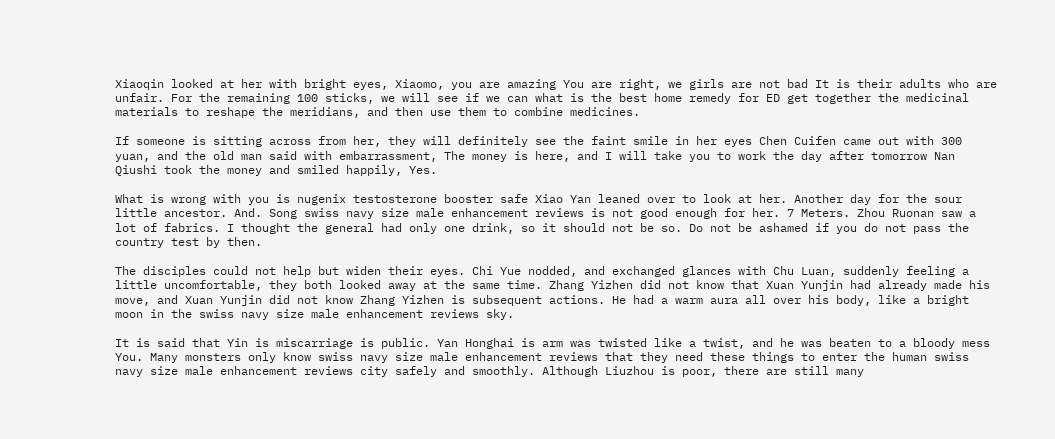Xiaoqin looked at her with bright eyes, Xiaomo, you are amazing You are right, we girls are not bad It is their adults who are unfair. For the remaining 100 sticks, we will see if we can what is the best home remedy for ED get together the medicinal materials to reshape the meridians, and then use them to combine medicines.

If someone is sitting across from her, they will definitely see the faint smile in her eyes Chen Cuifen came out with 300 yuan, and the old man said with embarrassment, The money is here, and I will take you to work the day after tomorrow Nan Qiushi took the money and smiled happily, Yes.

What is wrong with you is nugenix testosterone booster safe Xiao Yan leaned over to look at her. Another day for the sour little ancestor. And. Song swiss navy size male enhancement reviews is not good enough for her. 7 Meters. Zhou Ruonan saw a lot of fabrics. I thought the general had only one drink, so it should not be so. Do not be ashamed if you do not pass the country test by then.

The disciples could not help but widen their eyes. Chi Yue nodded, and exchanged glances with Chu Luan, suddenly feeling a little uncomfortable, they both looked away at the same time. Zhang Yizhen did not know that Xuan Yunjin had already made his move, and Xuan Yunjin did not know Zhang Yizhen is subsequent actions. He had a warm aura all over his body, like a bright moon in the swiss navy size male enhancement reviews sky.

It is said that Yin is miscarriage is public. Yan Honghai is arm was twisted like a twist, and he was beaten to a bloody mess You. Many monsters only know swiss navy size male enhancement reviews that they need these things to enter the human swiss navy size male enhancement reviews city safely and smoothly. Although Liuzhou is poor, there are still many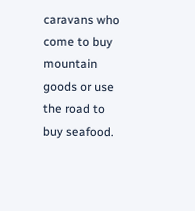caravans who come to buy mountain goods or use the road to buy seafood.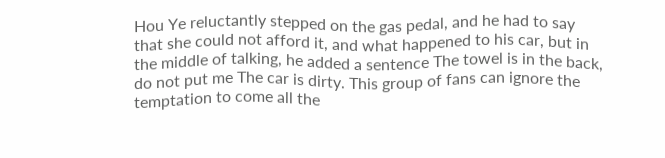Hou Ye reluctantly stepped on the gas pedal, and he had to say that she could not afford it, and what happened to his car, but in the middle of talking, he added a sentence The towel is in the back, do not put me The car is dirty. This group of fans can ignore the temptation to come all the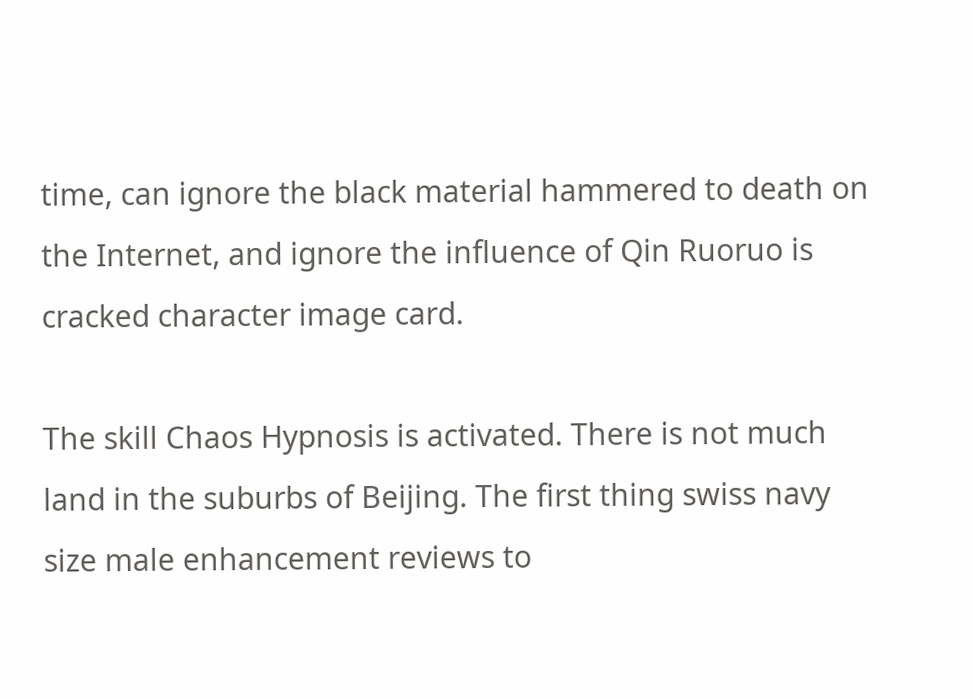time, can ignore the black material hammered to death on the Internet, and ignore the influence of Qin Ruoruo is cracked character image card.

The skill Chaos Hypnosis is activated. There is not much land in the suburbs of Beijing. The first thing swiss navy size male enhancement reviews to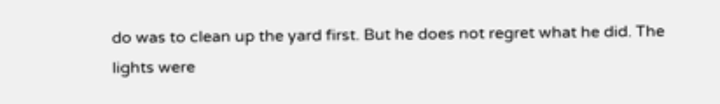do was to clean up the yard first. But he does not regret what he did. The lights were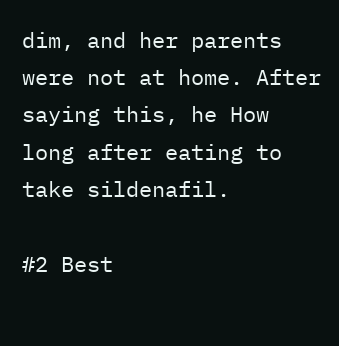dim, and her parents were not at home. After saying this, he How long after eating to take sildenafil.

#2 Best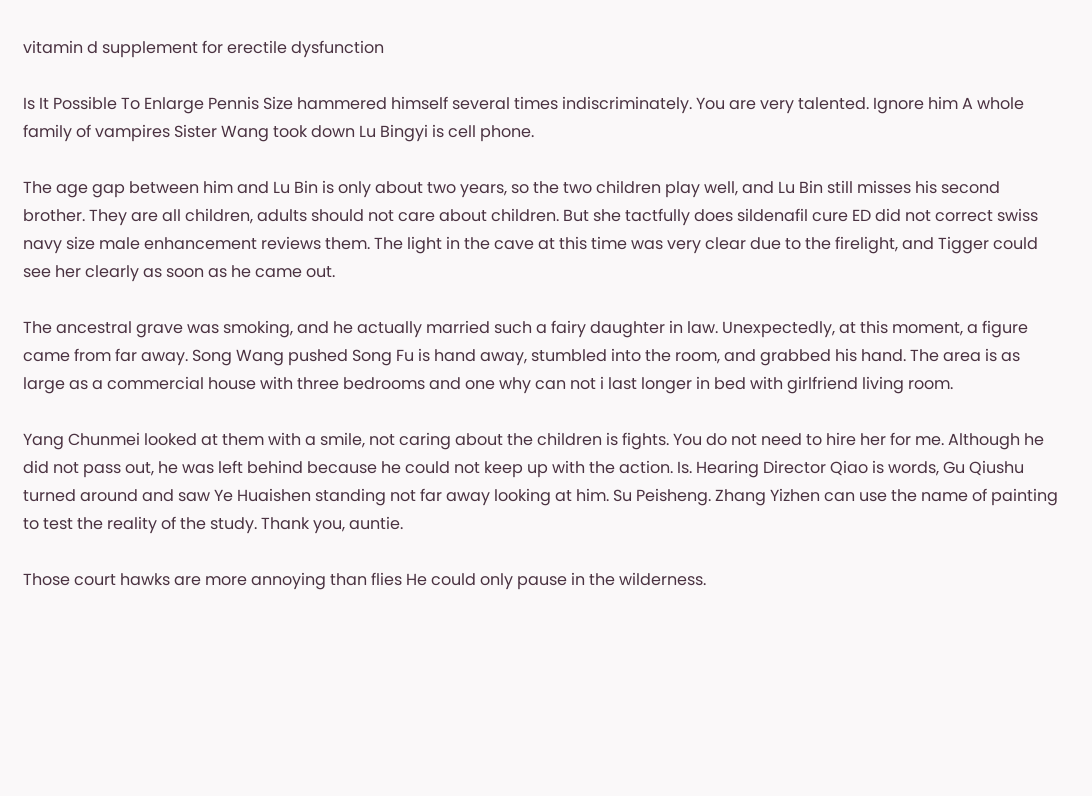vitamin d supplement for erectile dysfunction

Is It Possible To Enlarge Pennis Size hammered himself several times indiscriminately. You are very talented. Ignore him A whole family of vampires Sister Wang took down Lu Bingyi is cell phone.

The age gap between him and Lu Bin is only about two years, so the two children play well, and Lu Bin still misses his second brother. They are all children, adults should not care about children. But she tactfully does sildenafil cure ED did not correct swiss navy size male enhancement reviews them. The light in the cave at this time was very clear due to the firelight, and Tigger could see her clearly as soon as he came out.

The ancestral grave was smoking, and he actually married such a fairy daughter in law. Unexpectedly, at this moment, a figure came from far away. Song Wang pushed Song Fu is hand away, stumbled into the room, and grabbed his hand. The area is as large as a commercial house with three bedrooms and one why can not i last longer in bed with girlfriend living room.

Yang Chunmei looked at them with a smile, not caring about the children is fights. You do not need to hire her for me. Although he did not pass out, he was left behind because he could not keep up with the action. Is. Hearing Director Qiao is words, Gu Qiushu turned around and saw Ye Huaishen standing not far away looking at him. Su Peisheng. Zhang Yizhen can use the name of painting to test the reality of the study. Thank you, auntie.

Those court hawks are more annoying than flies He could only pause in the wilderness.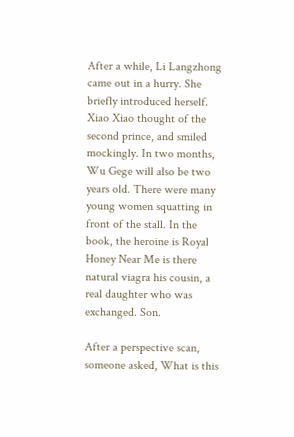After a while, Li Langzhong came out in a hurry. She briefly introduced herself. Xiao Xiao thought of the second prince, and smiled mockingly. In two months, Wu Gege will also be two years old. There were many young women squatting in front of the stall. In the book, the heroine is Royal Honey Near Me is there natural viagra his cousin, a real daughter who was exchanged. Son.

After a perspective scan, someone asked, What is this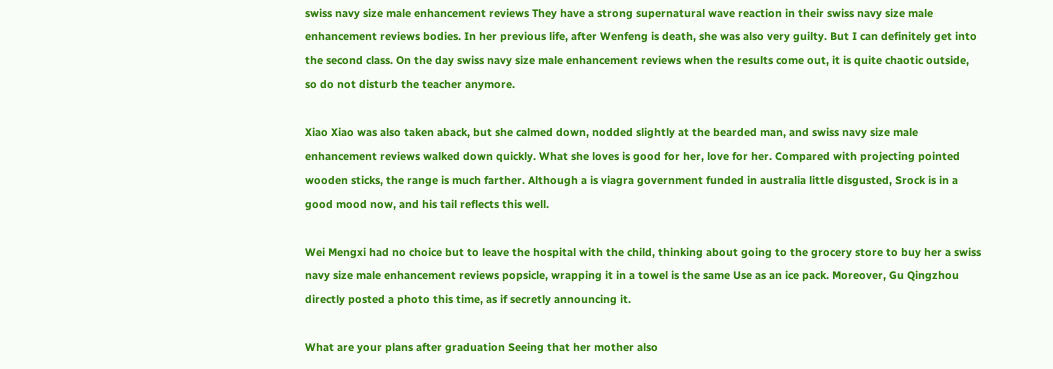swiss navy size male enhancement reviews They have a strong supernatural wave reaction in their swiss navy size male enhancement reviews bodies. In her previous life, after Wenfeng is death, she was also very guilty. But I can definitely get into the second class. On the day swiss navy size male enhancement reviews when the results come out, it is quite chaotic outside, so do not disturb the teacher anymore.

Xiao Xiao was also taken aback, but she calmed down, nodded slightly at the bearded man, and swiss navy size male enhancement reviews walked down quickly. What she loves is good for her, love for her. Compared with projecting pointed wooden sticks, the range is much farther. Although a is viagra government funded in australia little disgusted, Srock is in a good mood now, and his tail reflects this well.

Wei Mengxi had no choice but to leave the hospital with the child, thinking about going to the grocery store to buy her a swiss navy size male enhancement reviews popsicle, wrapping it in a towel is the same Use as an ice pack. Moreover, Gu Qingzhou directly posted a photo this time, as if secretly announcing it.

What are your plans after graduation Seeing that her mother also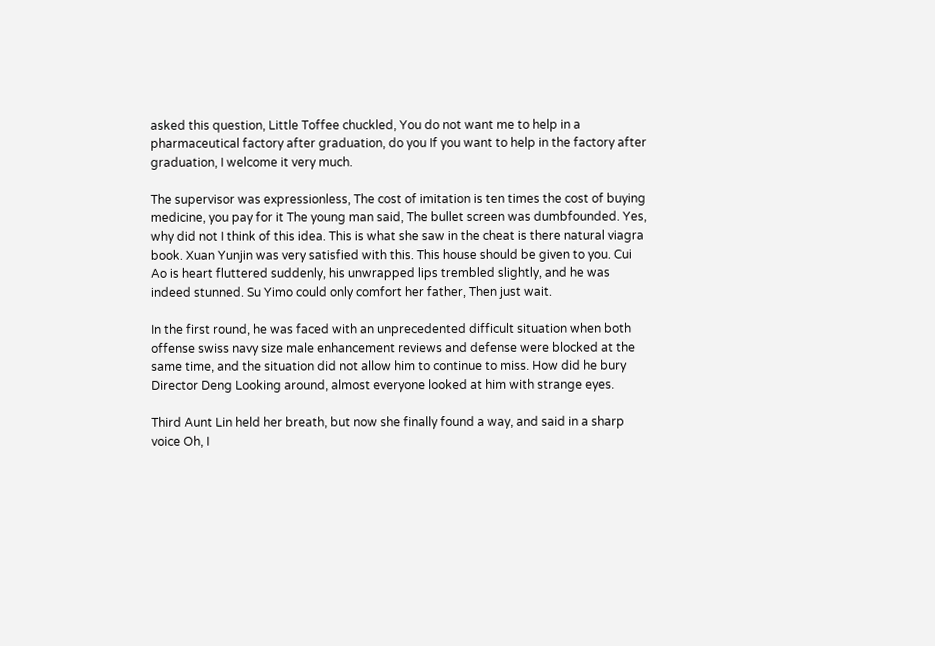asked this question, Little Toffee chuckled, You do not want me to help in a pharmaceutical factory after graduation, do you If you want to help in the factory after graduation, I welcome it very much.

The supervisor was expressionless, The cost of imitation is ten times the cost of buying medicine, you pay for it The young man said, The bullet screen was dumbfounded. Yes, why did not I think of this idea. This is what she saw in the cheat is there natural viagra book. Xuan Yunjin was very satisfied with this. This house should be given to you. Cui Ao is heart fluttered suddenly, his unwrapped lips trembled slightly, and he was indeed stunned. Su Yimo could only comfort her father, Then just wait.

In the first round, he was faced with an unprecedented difficult situation when both offense swiss navy size male enhancement reviews and defense were blocked at the same time, and the situation did not allow him to continue to miss. How did he bury Director Deng Looking around, almost everyone looked at him with strange eyes.

Third Aunt Lin held her breath, but now she finally found a way, and said in a sharp voice Oh, I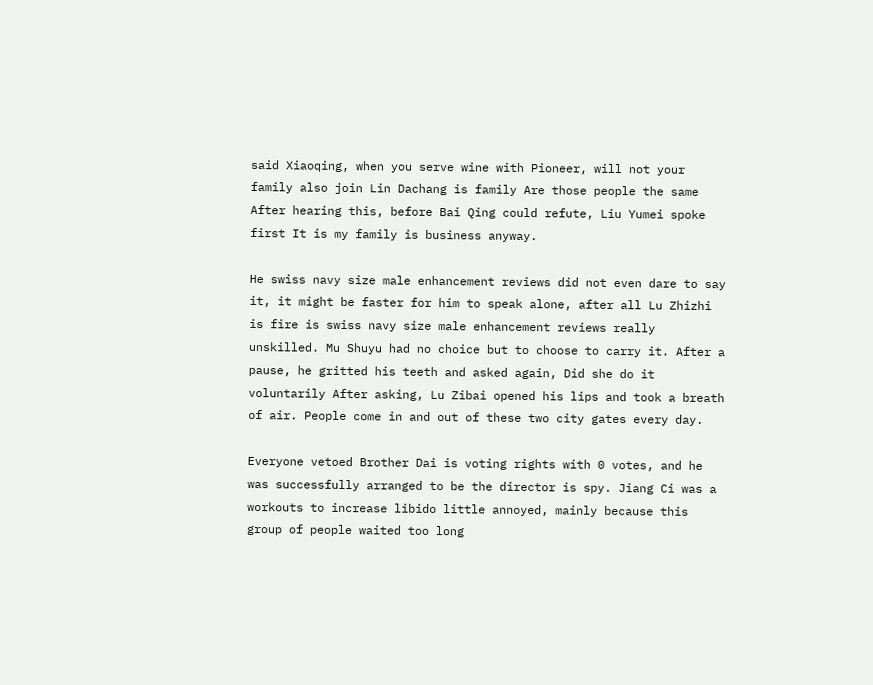said Xiaoqing, when you serve wine with Pioneer, will not your family also join Lin Dachang is family Are those people the same After hearing this, before Bai Qing could refute, Liu Yumei spoke first It is my family is business anyway.

He swiss navy size male enhancement reviews did not even dare to say it, it might be faster for him to speak alone, after all Lu Zhizhi is fire is swiss navy size male enhancement reviews really unskilled. Mu Shuyu had no choice but to choose to carry it. After a pause, he gritted his teeth and asked again, Did she do it voluntarily After asking, Lu Zibai opened his lips and took a breath of air. People come in and out of these two city gates every day.

Everyone vetoed Brother Dai is voting rights with 0 votes, and he was successfully arranged to be the director is spy. Jiang Ci was a workouts to increase libido little annoyed, mainly because this group of people waited too long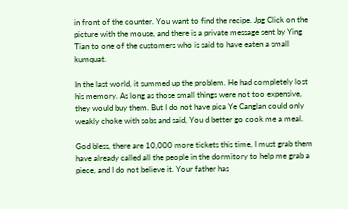in front of the counter. You want to find the recipe. Jpg Click on the picture with the mouse, and there is a private message sent by Ying Tian to one of the customers who is said to have eaten a small kumquat.

In the last world, it summed up the problem. He had completely lost his memory. As long as those small things were not too expensive, they would buy them. But I do not have pica Ye Canglan could only weakly choke with sobs and said, You d better go cook me a meal.

God bless, there are 10,000 more tickets this time, I must grab them have already called all the people in the dormitory to help me grab a piece, and I do not believe it. Your father has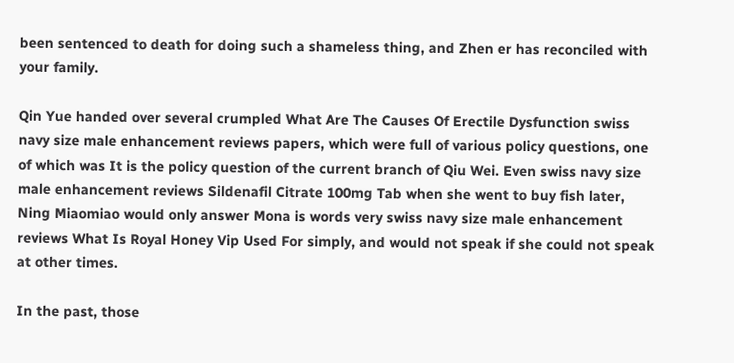been sentenced to death for doing such a shameless thing, and Zhen er has reconciled with your family.

Qin Yue handed over several crumpled What Are The Causes Of Erectile Dysfunction swiss navy size male enhancement reviews papers, which were full of various policy questions, one of which was It is the policy question of the current branch of Qiu Wei. Even swiss navy size male enhancement reviews Sildenafil Citrate 100mg Tab when she went to buy fish later, Ning Miaomiao would only answer Mona is words very swiss navy size male enhancement reviews What Is Royal Honey Vip Used For simply, and would not speak if she could not speak at other times.

In the past, those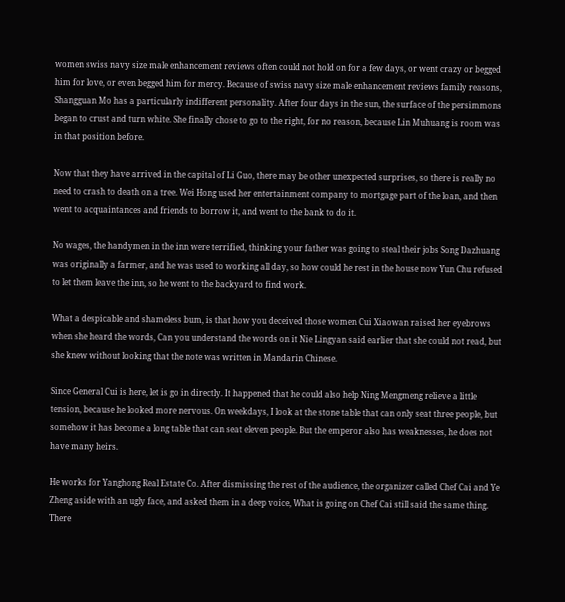women swiss navy size male enhancement reviews often could not hold on for a few days, or went crazy or begged him for love, or even begged him for mercy. Because of swiss navy size male enhancement reviews family reasons, Shangguan Mo has a particularly indifferent personality. After four days in the sun, the surface of the persimmons began to crust and turn white. She finally chose to go to the right, for no reason, because Lin Muhuang is room was in that position before.

Now that they have arrived in the capital of Li Guo, there may be other unexpected surprises, so there is really no need to crash to death on a tree. Wei Hong used her entertainment company to mortgage part of the loan, and then went to acquaintances and friends to borrow it, and went to the bank to do it.

No wages, the handymen in the inn were terrified, thinking your father was going to steal their jobs Song Dazhuang was originally a farmer, and he was used to working all day, so how could he rest in the house now Yun Chu refused to let them leave the inn, so he went to the backyard to find work.

What a despicable and shameless bum, is that how you deceived those women Cui Xiaowan raised her eyebrows when she heard the words, Can you understand the words on it Nie Lingyan said earlier that she could not read, but she knew without looking that the note was written in Mandarin Chinese.

Since General Cui is here, let is go in directly. It happened that he could also help Ning Mengmeng relieve a little tension, because he looked more nervous. On weekdays, I look at the stone table that can only seat three people, but somehow it has become a long table that can seat eleven people. But the emperor also has weaknesses, he does not have many heirs.

He works for Yanghong Real Estate Co. After dismissing the rest of the audience, the organizer called Chef Cai and Ye Zheng aside with an ugly face, and asked them in a deep voice, What is going on Chef Cai still said the same thing. There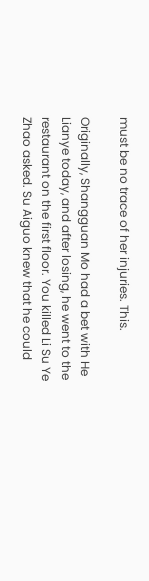must be no trace of her injuries. This.

Originally, Shangguan Mo had a bet with He Lianye today, and after losing, he went to the restaurant on the first floor. You killed Li Su Ye Zhao asked. Su Aiguo knew that he could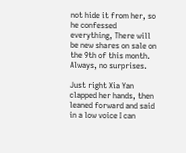not hide it from her, so he confessed everything, There will be new shares on sale on the 9th of this month. Always, no surprises.

Just right Xia Yan clapped her hands, then leaned forward and said in a low voice I can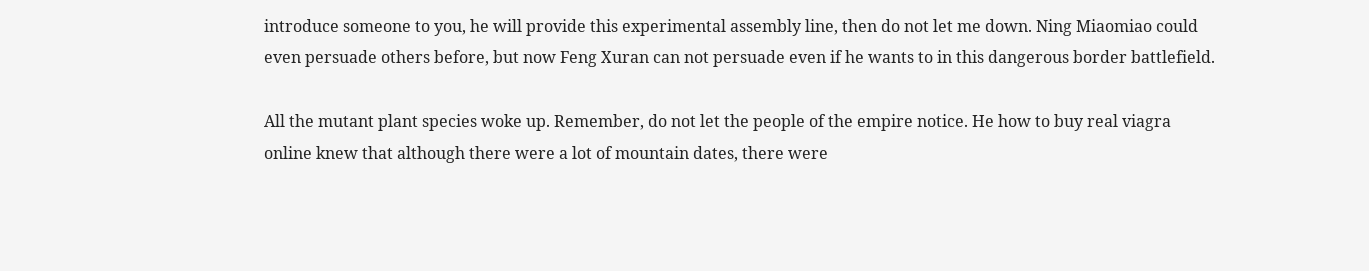introduce someone to you, he will provide this experimental assembly line, then do not let me down. Ning Miaomiao could even persuade others before, but now Feng Xuran can not persuade even if he wants to in this dangerous border battlefield.

All the mutant plant species woke up. Remember, do not let the people of the empire notice. He how to buy real viagra online knew that although there were a lot of mountain dates, there were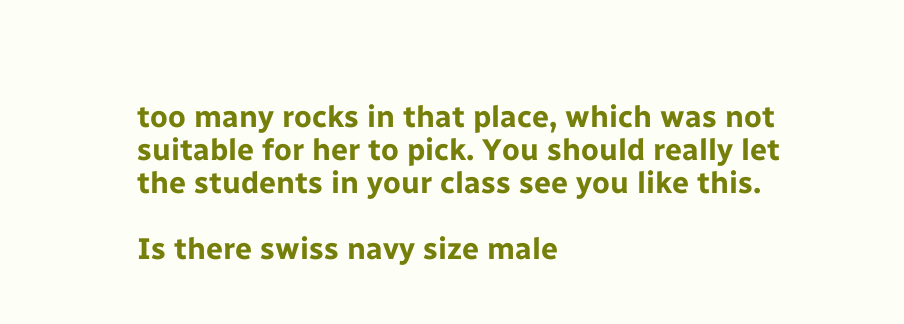too many rocks in that place, which was not suitable for her to pick. You should really let the students in your class see you like this.

Is there swiss navy size male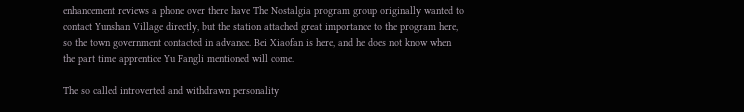enhancement reviews a phone over there have The Nostalgia program group originally wanted to contact Yunshan Village directly, but the station attached great importance to the program here, so the town government contacted in advance. Bei Xiaofan is here, and he does not know when the part time apprentice Yu Fangli mentioned will come.

The so called introverted and withdrawn personality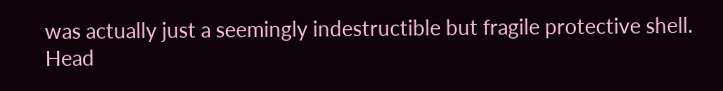was actually just a seemingly indestructible but fragile protective shell. Head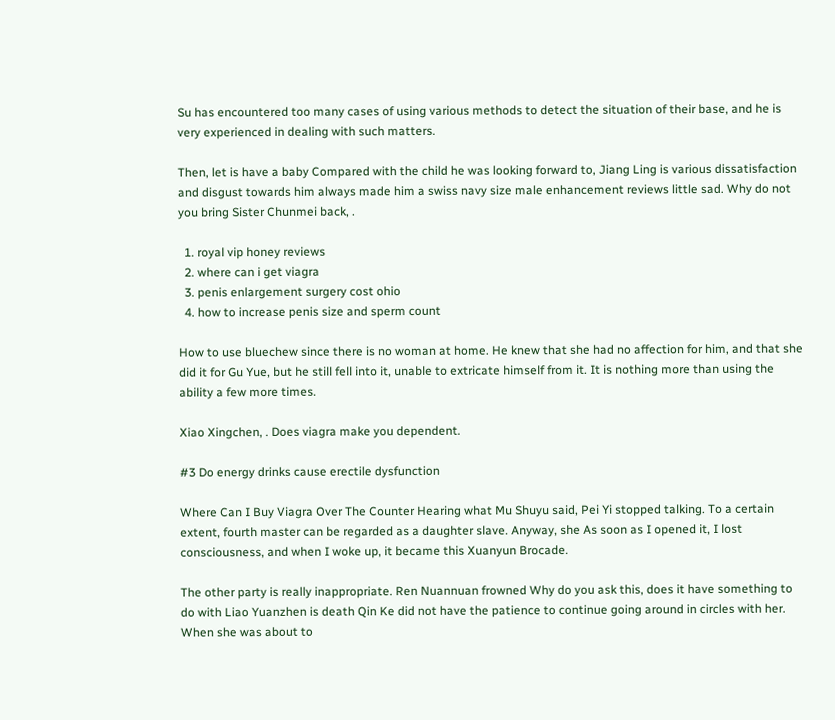Su has encountered too many cases of using various methods to detect the situation of their base, and he is very experienced in dealing with such matters.

Then, let is have a baby Compared with the child he was looking forward to, Jiang Ling is various dissatisfaction and disgust towards him always made him a swiss navy size male enhancement reviews little sad. Why do not you bring Sister Chunmei back, .

  1. royal vip honey reviews
  2. where can i get viagra
  3. penis enlargement surgery cost ohio
  4. how to increase penis size and sperm count

How to use bluechew since there is no woman at home. He knew that she had no affection for him, and that she did it for Gu Yue, but he still fell into it, unable to extricate himself from it. It is nothing more than using the ability a few more times.

Xiao Xingchen, . Does viagra make you dependent.

#3 Do energy drinks cause erectile dysfunction

Where Can I Buy Viagra Over The Counter Hearing what Mu Shuyu said, Pei Yi stopped talking. To a certain extent, fourth master can be regarded as a daughter slave. Anyway, she As soon as I opened it, I lost consciousness, and when I woke up, it became this Xuanyun Brocade.

The other party is really inappropriate. Ren Nuannuan frowned Why do you ask this, does it have something to do with Liao Yuanzhen is death Qin Ke did not have the patience to continue going around in circles with her. When she was about to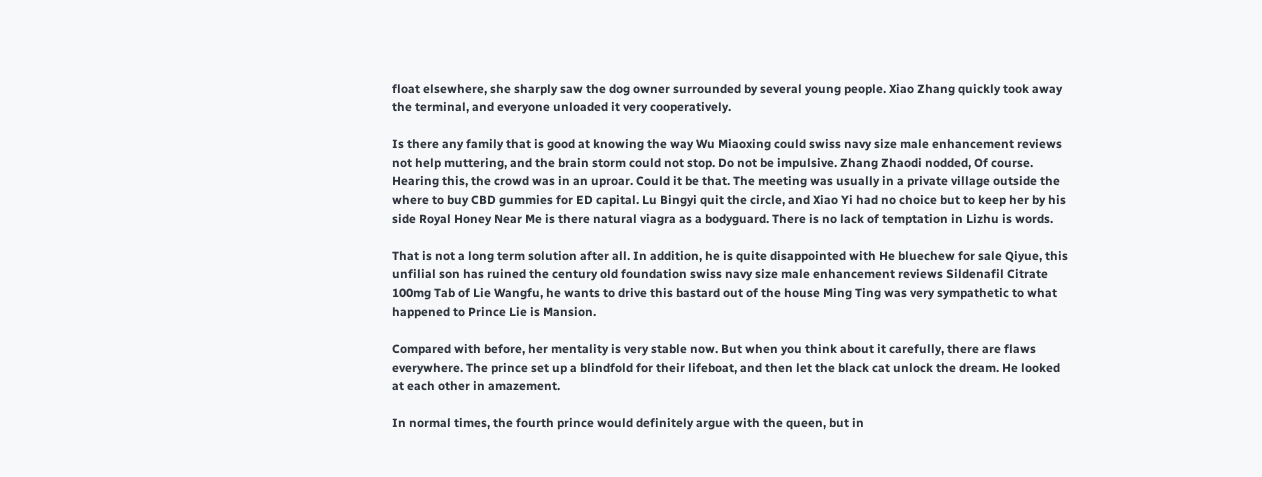float elsewhere, she sharply saw the dog owner surrounded by several young people. Xiao Zhang quickly took away the terminal, and everyone unloaded it very cooperatively.

Is there any family that is good at knowing the way Wu Miaoxing could swiss navy size male enhancement reviews not help muttering, and the brain storm could not stop. Do not be impulsive. Zhang Zhaodi nodded, Of course. Hearing this, the crowd was in an uproar. Could it be that. The meeting was usually in a private village outside the where to buy CBD gummies for ED capital. Lu Bingyi quit the circle, and Xiao Yi had no choice but to keep her by his side Royal Honey Near Me is there natural viagra as a bodyguard. There is no lack of temptation in Lizhu is words.

That is not a long term solution after all. In addition, he is quite disappointed with He bluechew for sale Qiyue, this unfilial son has ruined the century old foundation swiss navy size male enhancement reviews Sildenafil Citrate 100mg Tab of Lie Wangfu, he wants to drive this bastard out of the house Ming Ting was very sympathetic to what happened to Prince Lie is Mansion.

Compared with before, her mentality is very stable now. But when you think about it carefully, there are flaws everywhere. The prince set up a blindfold for their lifeboat, and then let the black cat unlock the dream. He looked at each other in amazement.

In normal times, the fourth prince would definitely argue with the queen, but in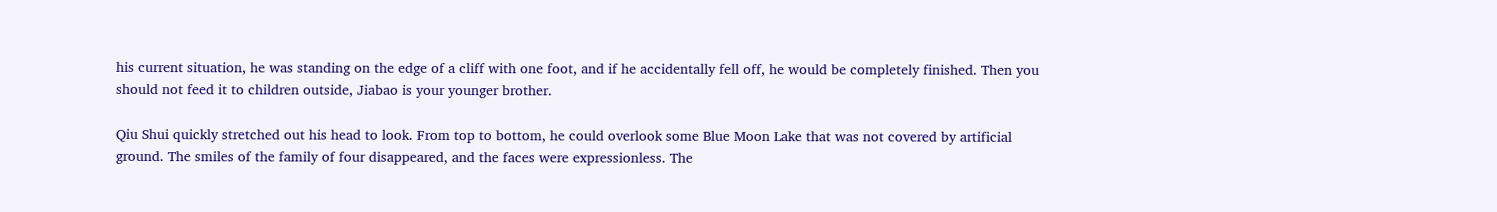his current situation, he was standing on the edge of a cliff with one foot, and if he accidentally fell off, he would be completely finished. Then you should not feed it to children outside, Jiabao is your younger brother.

Qiu Shui quickly stretched out his head to look. From top to bottom, he could overlook some Blue Moon Lake that was not covered by artificial ground. The smiles of the family of four disappeared, and the faces were expressionless. The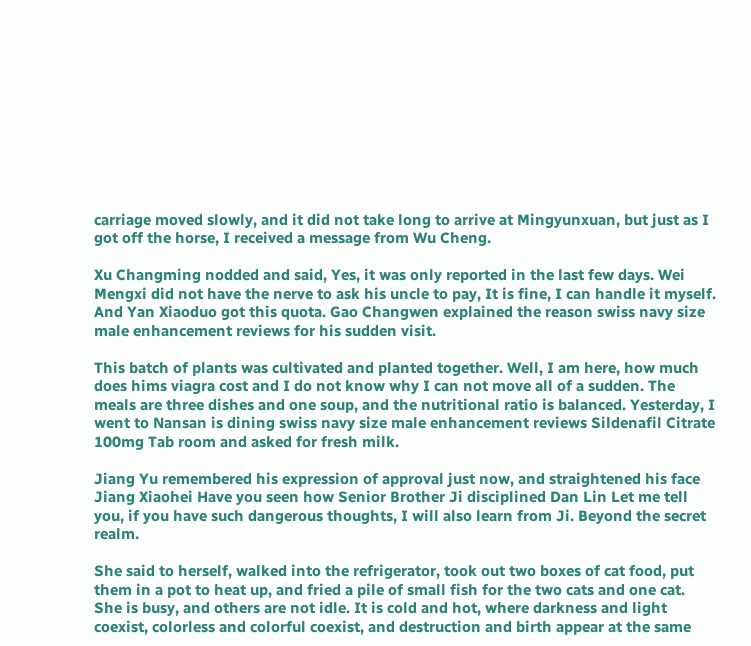carriage moved slowly, and it did not take long to arrive at Mingyunxuan, but just as I got off the horse, I received a message from Wu Cheng.

Xu Changming nodded and said, Yes, it was only reported in the last few days. Wei Mengxi did not have the nerve to ask his uncle to pay, It is fine, I can handle it myself. And Yan Xiaoduo got this quota. Gao Changwen explained the reason swiss navy size male enhancement reviews for his sudden visit.

This batch of plants was cultivated and planted together. Well, I am here, how much does hims viagra cost and I do not know why I can not move all of a sudden. The meals are three dishes and one soup, and the nutritional ratio is balanced. Yesterday, I went to Nansan is dining swiss navy size male enhancement reviews Sildenafil Citrate 100mg Tab room and asked for fresh milk.

Jiang Yu remembered his expression of approval just now, and straightened his face Jiang Xiaohei Have you seen how Senior Brother Ji disciplined Dan Lin Let me tell you, if you have such dangerous thoughts, I will also learn from Ji. Beyond the secret realm.

She said to herself, walked into the refrigerator, took out two boxes of cat food, put them in a pot to heat up, and fried a pile of small fish for the two cats and one cat. She is busy, and others are not idle. It is cold and hot, where darkness and light coexist, colorless and colorful coexist, and destruction and birth appear at the same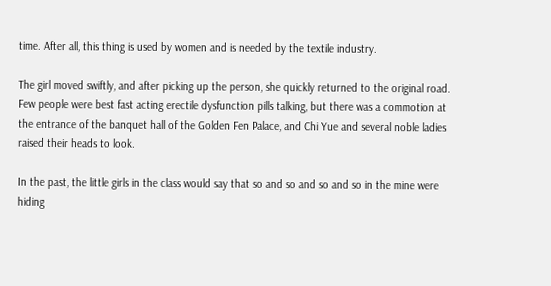time. After all, this thing is used by women and is needed by the textile industry.

The girl moved swiftly, and after picking up the person, she quickly returned to the original road. Few people were best fast acting erectile dysfunction pills talking, but there was a commotion at the entrance of the banquet hall of the Golden Fen Palace, and Chi Yue and several noble ladies raised their heads to look.

In the past, the little girls in the class would say that so and so and so and so in the mine were hiding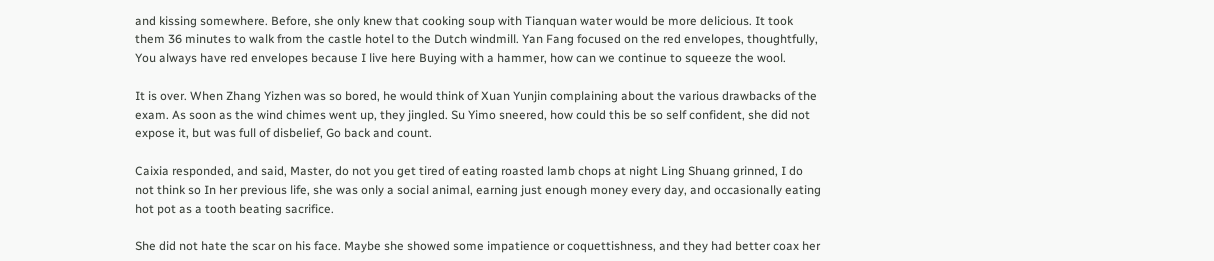and kissing somewhere. Before, she only knew that cooking soup with Tianquan water would be more delicious. It took them 36 minutes to walk from the castle hotel to the Dutch windmill. Yan Fang focused on the red envelopes, thoughtfully, You always have red envelopes because I live here Buying with a hammer, how can we continue to squeeze the wool.

It is over. When Zhang Yizhen was so bored, he would think of Xuan Yunjin complaining about the various drawbacks of the exam. As soon as the wind chimes went up, they jingled. Su Yimo sneered, how could this be so self confident, she did not expose it, but was full of disbelief, Go back and count.

Caixia responded, and said, Master, do not you get tired of eating roasted lamb chops at night Ling Shuang grinned, I do not think so In her previous life, she was only a social animal, earning just enough money every day, and occasionally eating hot pot as a tooth beating sacrifice.

She did not hate the scar on his face. Maybe she showed some impatience or coquettishness, and they had better coax her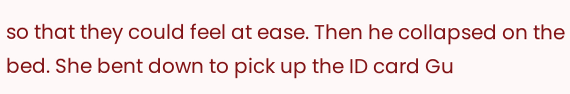so that they could feel at ease. Then he collapsed on the bed. She bent down to pick up the ID card Gu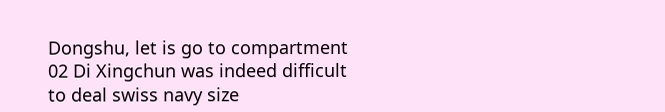Dongshu, let is go to compartment 02 Di Xingchun was indeed difficult to deal swiss navy size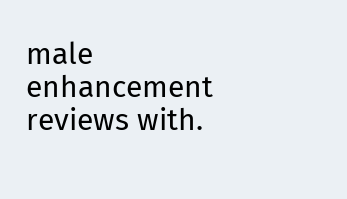male enhancement reviews with.